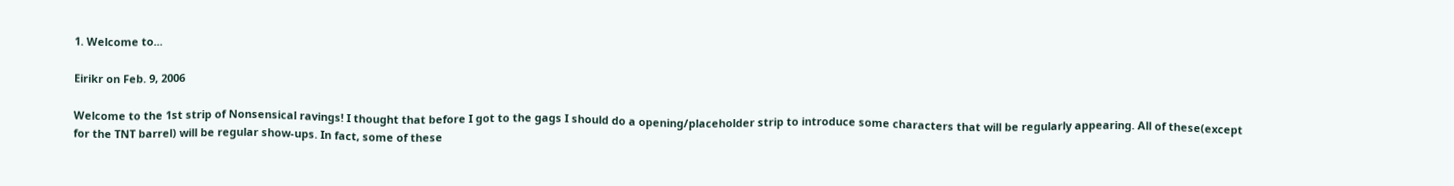1. Welcome to...

Eirikr on Feb. 9, 2006

Welcome to the 1st strip of Nonsensical ravings! I thought that before I got to the gags I should do a opening/placeholder strip to introduce some characters that will be regularly appearing. All of these(except for the TNT barrel) will be regular show-ups. In fact, some of these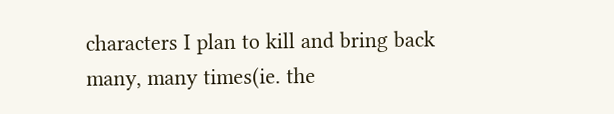characters I plan to kill and bring back many, many times(ie. the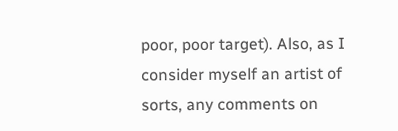poor, poor target). Also, as I consider myself an artist of sorts, any comments on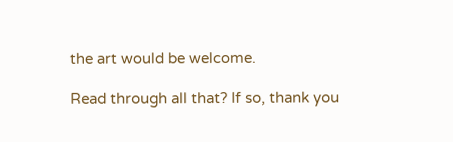the art would be welcome.

Read through all that? If so, thank you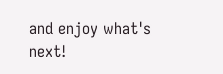and enjoy what's next!